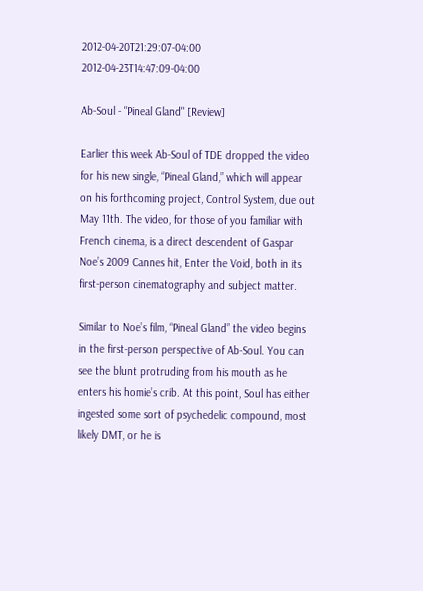2012-04-20T21:29:07-04:00 2012-04-23T14:47:09-04:00

Ab-Soul - "Pineal Gland" [Review]

Earlier this week Ab-Soul of TDE dropped the video for his new single, “Pineal Gland,” which will appear on his forthcoming project, Control System, due out May 11th. The video, for those of you familiar with French cinema, is a direct descendent of Gaspar Noe’s 2009 Cannes hit, Enter the Void, both in its first-person cinematography and subject matter.

Similar to Noe’s film, “Pineal Gland” the video begins in the first-person perspective of Ab-Soul. You can see the blunt protruding from his mouth as he enters his homie’s crib. At this point, Soul has either ingested some sort of psychedelic compound, most likely DMT, or he is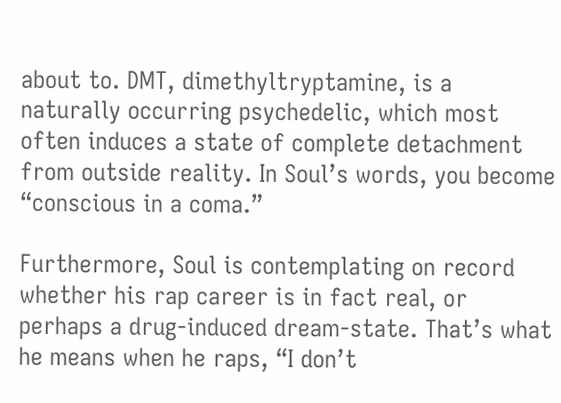about to. DMT, dimethyltryptamine, is a naturally occurring psychedelic, which most often induces a state of complete detachment from outside reality. In Soul’s words, you become “conscious in a coma.”

Furthermore, Soul is contemplating on record whether his rap career is in fact real, or perhaps a drug-induced dream-state. That’s what he means when he raps, “I don’t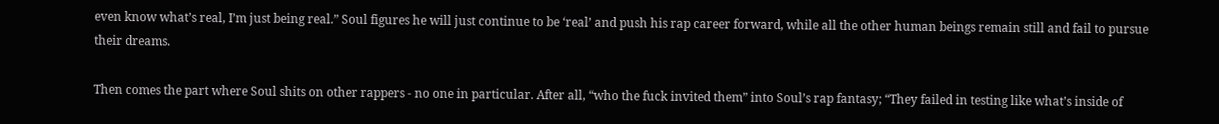even know what’s real, I’m just being real.” Soul figures he will just continue to be ‘real’ and push his rap career forward, while all the other human beings remain still and fail to pursue their dreams.

Then comes the part where Soul shits on other rappers - no one in particular. After all, “who the fuck invited them” into Soul’s rap fantasy; “They failed in testing like what’s inside of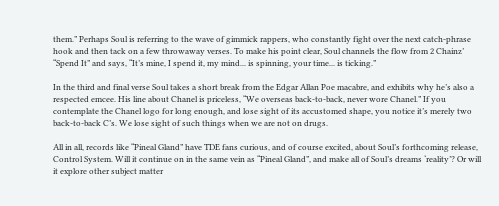them.” Perhaps Soul is referring to the wave of gimmick rappers, who constantly fight over the next catch-phrase hook and then tack on a few throwaway verses. To make his point clear, Soul channels the flow from 2 Chainz’ “Spend It” and says, “It’s mine, I spend it, my mind... is spinning, your time... is ticking.”

In the third and final verse Soul takes a short break from the Edgar Allan Poe macabre, and exhibits why he’s also a respected emcee. His line about Chanel is priceless, “We overseas back-to-back, never wore Chanel.” If you contemplate the Chanel logo for long enough, and lose sight of its accustomed shape, you notice it’s merely two back-to-back C’s. We lose sight of such things when we are not on drugs.

All in all, records like “Pineal Gland” have TDE fans curious, and of course excited, about Soul’s forthcoming release, Control System. Will it continue on in the same vein as “Pineal Gland”, and make all of Soul’s dreams ‘reality’? Or will it explore other subject matter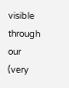visible through our (very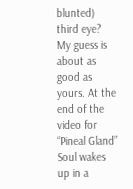blunted) third eye? My guess is about as good as yours. At the end of the video for “Pineal Gland” Soul wakes up in a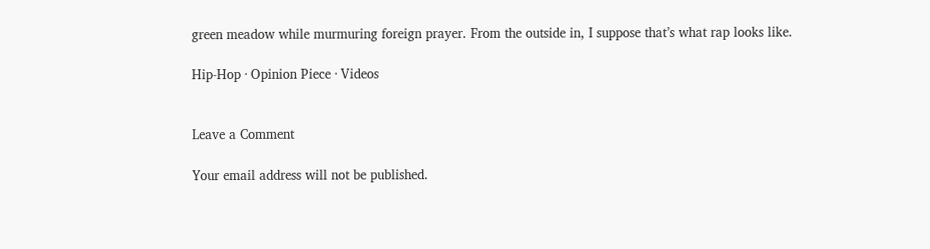green meadow while murmuring foreign prayer. From the outside in, I suppose that’s what rap looks like.

Hip-Hop · Opinion Piece · Videos


Leave a Comment

Your email address will not be published.